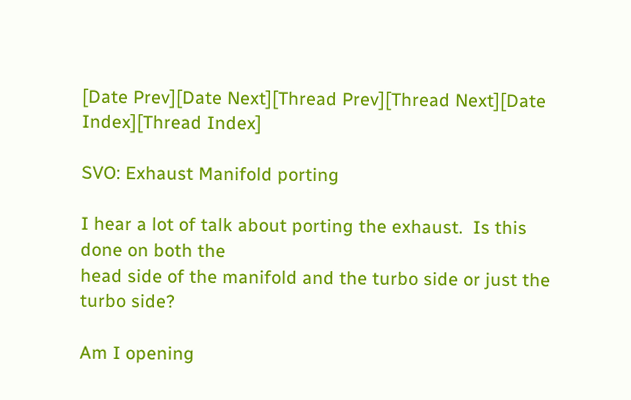[Date Prev][Date Next][Thread Prev][Thread Next][Date Index][Thread Index]

SVO: Exhaust Manifold porting

I hear a lot of talk about porting the exhaust.  Is this done on both the
head side of the manifold and the turbo side or just the turbo side?

Am I opening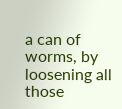a can of worms, by loosening all those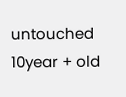untouched 10year + old